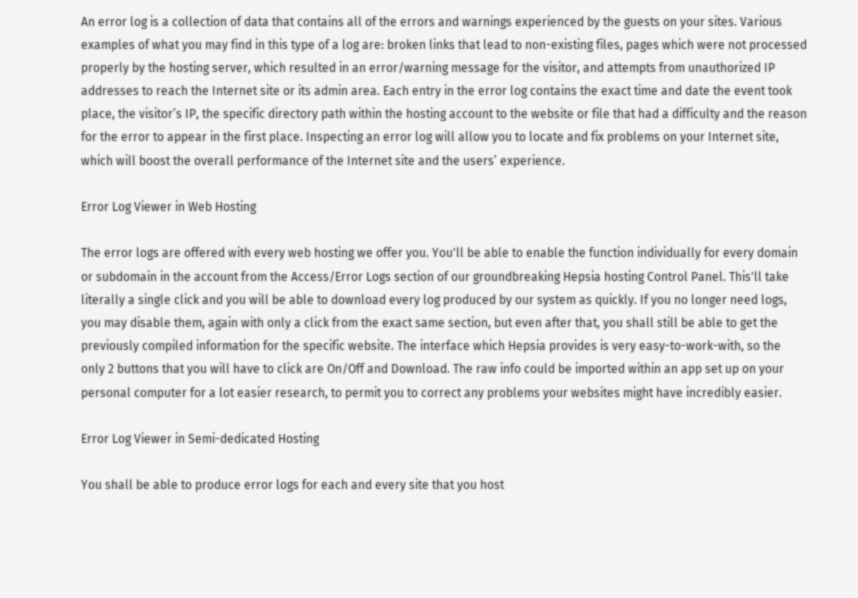An error log is a collection of data that contains all of the errors and warnings experienced by the guests on your sites. Various examples of what you may find in this type of a log are: broken links that lead to non-existing files, pages which were not processed properly by the hosting server, which resulted in an error/warning message for the visitor, and attempts from unauthorized IP addresses to reach the Internet site or its admin area. Each entry in the error log contains the exact time and date the event took place, the visitor’s IP, the specific directory path within the hosting account to the website or file that had a difficulty and the reason for the error to appear in the first place. Inspecting an error log will allow you to locate and fix problems on your Internet site, which will boost the overall performance of the Internet site and the users’ experience.

Error Log Viewer in Web Hosting

The error logs are offered with every web hosting we offer you. You'll be able to enable the function individually for every domain or subdomain in the account from the Access/Error Logs section of our groundbreaking Hepsia hosting Control Panel. This'll take literally a single click and you will be able to download every log produced by our system as quickly. If you no longer need logs, you may disable them, again with only a click from the exact same section, but even after that, you shall still be able to get the previously compiled information for the specific website. The interface which Hepsia provides is very easy-to-work-with, so the only 2 buttons that you will have to click are On/Off and Download. The raw info could be imported within an app set up on your personal computer for a lot easier research, to permit you to correct any problems your websites might have incredibly easier.

Error Log Viewer in Semi-dedicated Hosting

You shall be able to produce error logs for each and every site that you host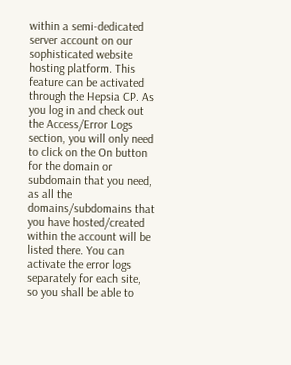within a semi-dedicated server account on our sophisticated website hosting platform. This feature can be activated through the Hepsia CP. As you log in and check out the Access/Error Logs section, you will only need to click on the On button for the domain or subdomain that you need, as all the domains/subdomains that you have hosted/created within the account will be listed there. You can activate the error logs separately for each site, so you shall be able to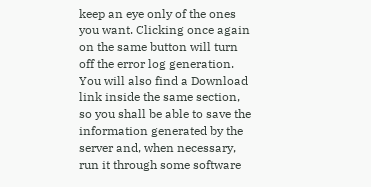keep an eye only of the ones you want. Clicking once again on the same button will turn off the error log generation. You will also find a Download link inside the same section, so you shall be able to save the information generated by the server and, when necessary, run it through some software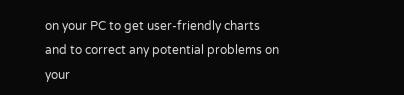on your PC to get user-friendly charts and to correct any potential problems on your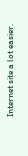Internet site a lot easier.